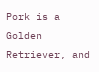Pork is a Golden Retriever, and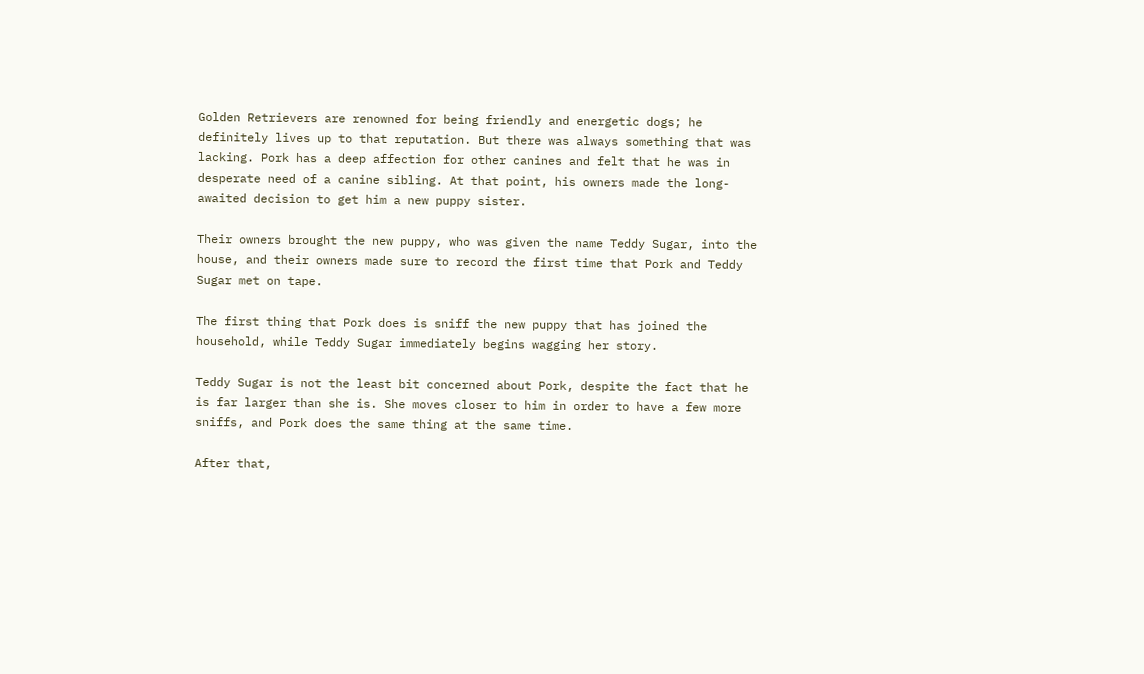Golden Retrievers are renowned for being friendly and energetic dogs; he definitely lives up to that reputation. But there was always something that was lacking. Pork has a deep affection for other canines and felt that he was in desperate need of a canine sibling. At that point, his owners made the long-awaited decision to get him a new puppy sister.

Their owners brought the new puppy, who was given the name Teddy Sugar, into the house, and their owners made sure to record the first time that Pork and Teddy Sugar met on tape.

The first thing that Pork does is sniff the new puppy that has joined the household, while Teddy Sugar immediately begins wagging her story.

Teddy Sugar is not the least bit concerned about Pork, despite the fact that he is far larger than she is. She moves closer to him in order to have a few more sniffs, and Pork does the same thing at the same time.

After that,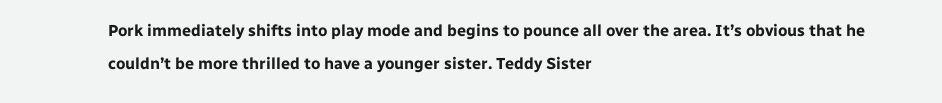Pork immediately shifts into play mode and begins to pounce all over the area. It’s obvious that he couldn’t be more thrilled to have a younger sister. Teddy Sister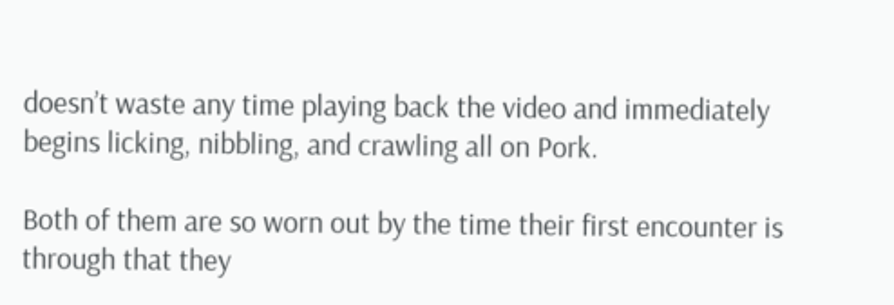doesn’t waste any time playing back the video and immediately begins licking, nibbling, and crawling all on Pork.

Both of them are so worn out by the time their first encounter is through that they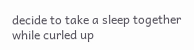decide to take a sleep together while curled up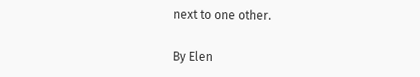next to one other.

By Elen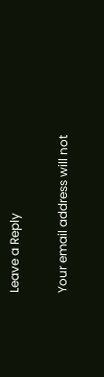Leave a Reply

Your email address will not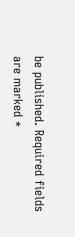be published. Required fields are marked *